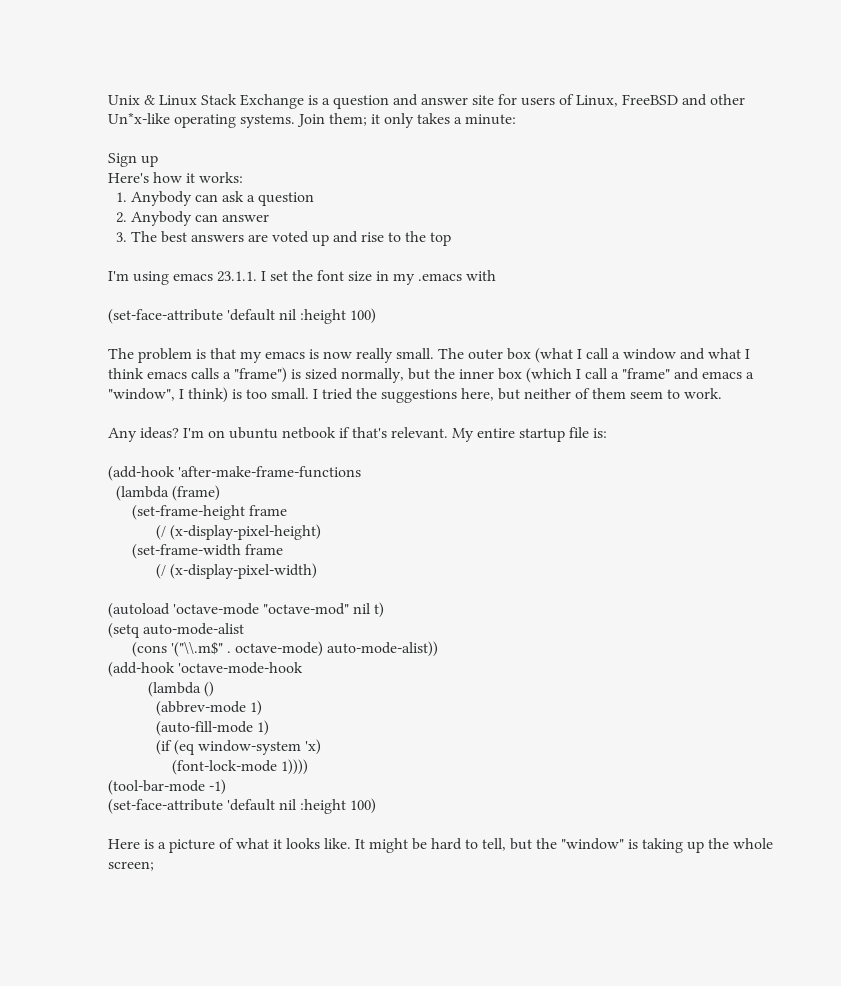Unix & Linux Stack Exchange is a question and answer site for users of Linux, FreeBSD and other Un*x-like operating systems. Join them; it only takes a minute:

Sign up
Here's how it works:
  1. Anybody can ask a question
  2. Anybody can answer
  3. The best answers are voted up and rise to the top

I'm using emacs 23.1.1. I set the font size in my .emacs with

(set-face-attribute 'default nil :height 100)

The problem is that my emacs is now really small. The outer box (what I call a window and what I think emacs calls a "frame") is sized normally, but the inner box (which I call a "frame" and emacs a "window", I think) is too small. I tried the suggestions here, but neither of them seem to work.

Any ideas? I'm on ubuntu netbook if that's relevant. My entire startup file is:

(add-hook 'after-make-frame-functions
  (lambda (frame)
      (set-frame-height frame
            (/ (x-display-pixel-height)
      (set-frame-width frame
            (/ (x-display-pixel-width)

(autoload 'octave-mode "octave-mod" nil t)
(setq auto-mode-alist
      (cons '("\\.m$" . octave-mode) auto-mode-alist))
(add-hook 'octave-mode-hook
          (lambda ()
            (abbrev-mode 1)
            (auto-fill-mode 1)
            (if (eq window-system 'x)
                (font-lock-mode 1))))
(tool-bar-mode -1)
(set-face-attribute 'default nil :height 100)

Here is a picture of what it looks like. It might be hard to tell, but the "window" is taking up the whole screen;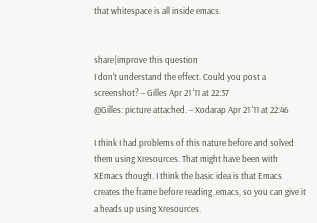that whitespace is all inside emacs.


share|improve this question
I don't understand the effect. Could you post a screenshot? – Gilles Apr 21 '11 at 22:37
@Gilles: picture attached. – Xodarap Apr 21 '11 at 22:46

I think I had problems of this nature before and solved them using Xresources. That might have been with XEmacs though. I think the basic idea is that Emacs creates the frame before reading .emacs, so you can give it a heads up using Xresources.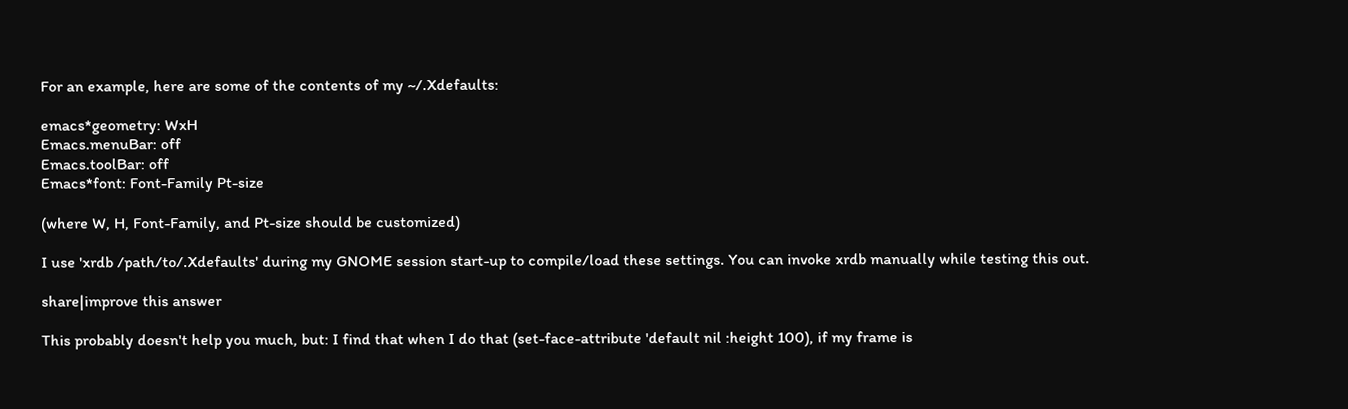For an example, here are some of the contents of my ~/.Xdefaults:

emacs*geometry: WxH
Emacs.menuBar: off
Emacs.toolBar: off
Emacs*font: Font-Family Pt-size

(where W, H, Font-Family, and Pt-size should be customized)

I use 'xrdb /path/to/.Xdefaults' during my GNOME session start-up to compile/load these settings. You can invoke xrdb manually while testing this out.

share|improve this answer

This probably doesn't help you much, but: I find that when I do that (set-face-attribute 'default nil :height 100), if my frame is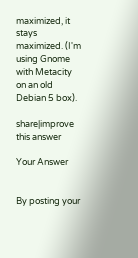maximized, it stays maximized. (I'm using Gnome with Metacity on an old Debian 5 box).

share|improve this answer

Your Answer


By posting your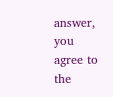answer, you agree to the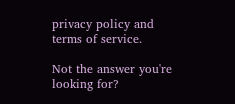privacy policy and terms of service.

Not the answer you're looking for?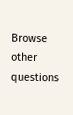Browse other questions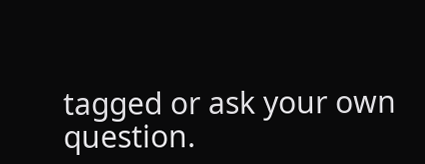tagged or ask your own question.